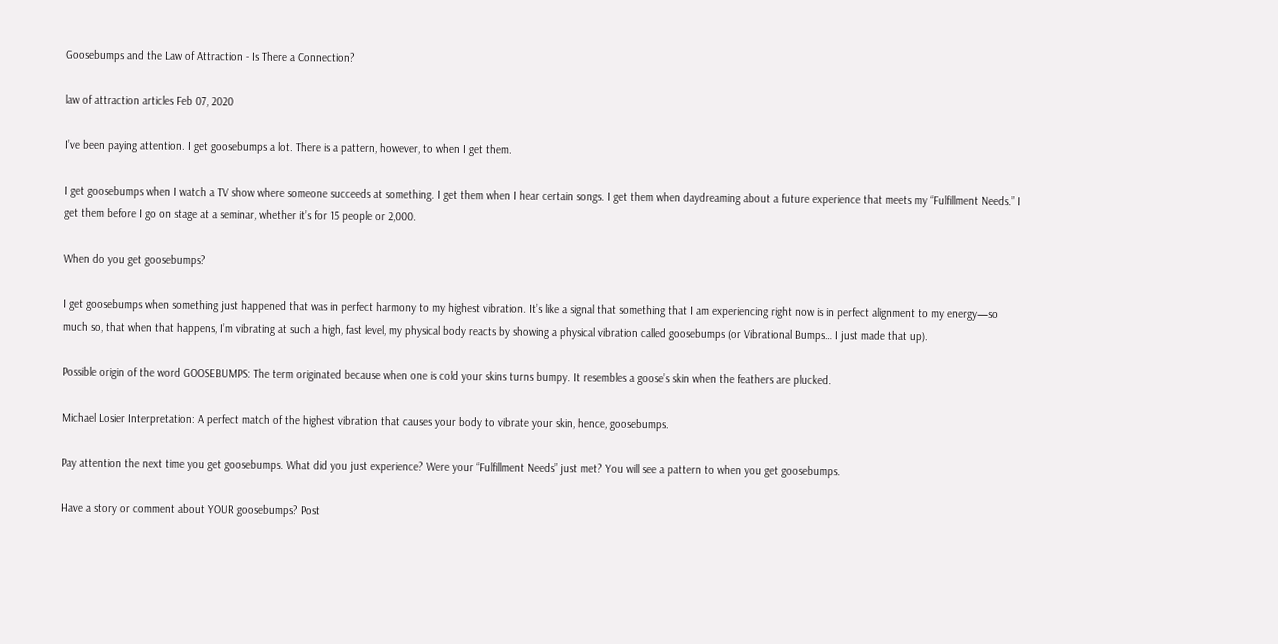Goosebumps and the Law of Attraction - Is There a Connection?

law of attraction articles Feb 07, 2020

I’ve been paying attention. I get goosebumps a lot. There is a pattern, however, to when I get them.

I get goosebumps when I watch a TV show where someone succeeds at something. I get them when I hear certain songs. I get them when daydreaming about a future experience that meets my “Fulfillment Needs.” I get them before I go on stage at a seminar, whether it’s for 15 people or 2,000.

When do you get goosebumps?

I get goosebumps when something just happened that was in perfect harmony to my highest vibration. It’s like a signal that something that I am experiencing right now is in perfect alignment to my energy—so much so, that when that happens, I’m vibrating at such a high, fast level, my physical body reacts by showing a physical vibration called goosebumps (or Vibrational Bumps… I just made that up).

Possible origin of the word GOOSEBUMPS: The term originated because when one is cold your skins turns bumpy. It resembles a goose’s skin when the feathers are plucked.

Michael Losier Interpretation: A perfect match of the highest vibration that causes your body to vibrate your skin, hence, goosebumps.

Pay attention the next time you get goosebumps. What did you just experience? Were your “Fulfillment Needs” just met? You will see a pattern to when you get goosebumps.

Have a story or comment about YOUR goosebumps? Post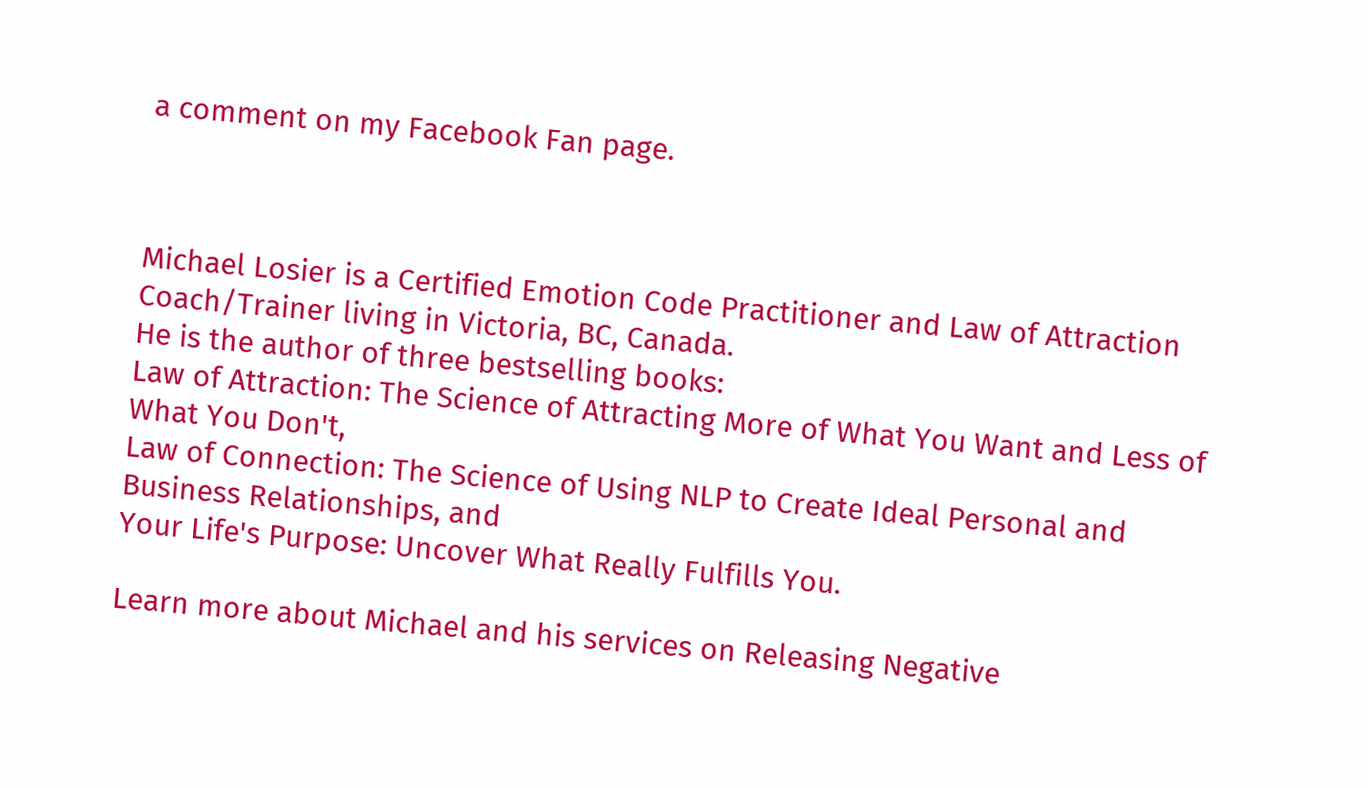a comment on my Facebook Fan page.



Michael Losier is a Certified Emotion Code Practitioner and Law of Attraction Coach/Trainer living in Victoria, BC, Canada.
He is the author of three bestselling books:
Law of Attraction: The Science of Attracting More of What You Want and Less of What You Don't,
Law of Connection: The Science of Using NLP to Create Ideal Personal and Business Relationships, and
Your Life's Purpose: Uncover What Really Fulfills You.

Learn more about Michael and his services on Releasing Negative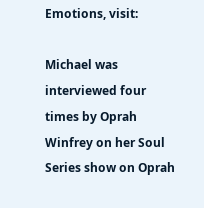Emotions, visit:

Michael was interviewed four times by Oprah Winfrey on her Soul Series show on Oprah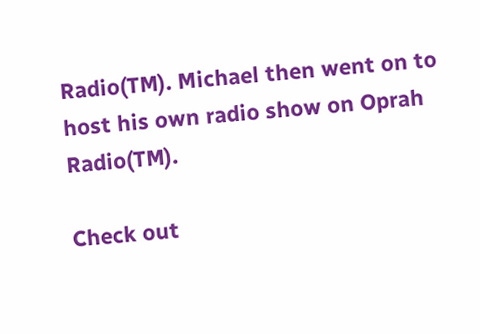Radio(TM). Michael then went on to host his own radio show on Oprah Radio(TM).

Check out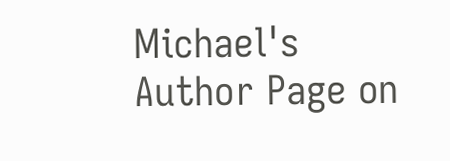Michael's Author Page on